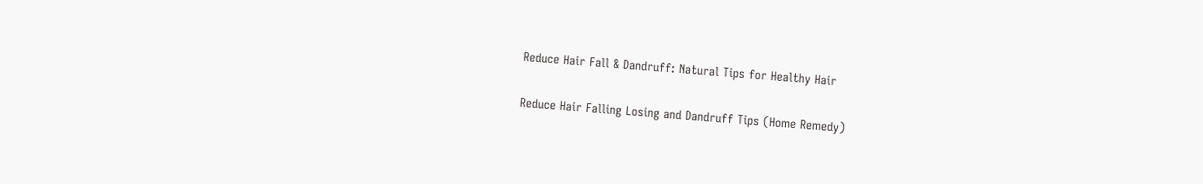Reduce Hair Fall & Dandruff: Natural Tips for Healthy Hair

Reduce Hair Falling Losing and Dandruff Tips (Home Remedy)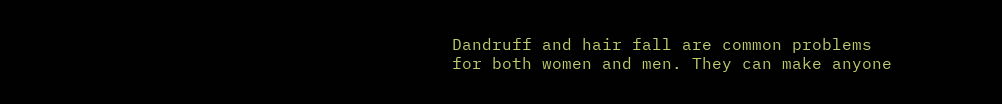Dandruff and hair fall are common problems for both women and men. They can make anyone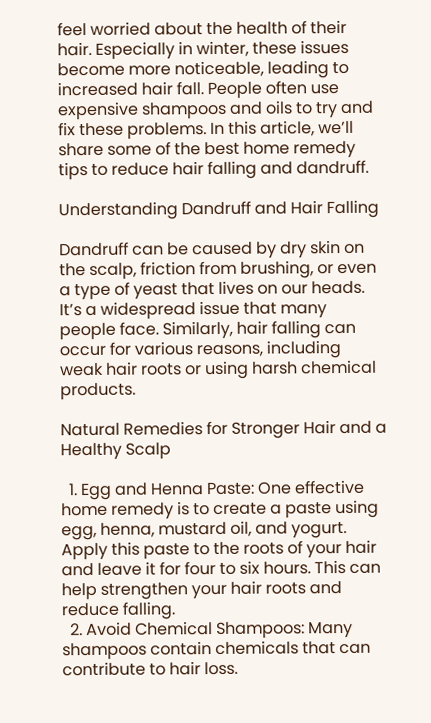feel worried about the health of their hair. Especially in winter, these issues become more noticeable, leading to increased hair fall. People often use expensive shampoos and oils to try and fix these problems. In this article, we’ll share some of the best home remedy tips to reduce hair falling and dandruff.

Understanding Dandruff and Hair Falling

Dandruff can be caused by dry skin on the scalp, friction from brushing, or even a type of yeast that lives on our heads. It’s a widespread issue that many people face. Similarly, hair falling can occur for various reasons, including weak hair roots or using harsh chemical products.

Natural Remedies for Stronger Hair and a Healthy Scalp

  1. Egg and Henna Paste: One effective home remedy is to create a paste using egg, henna, mustard oil, and yogurt. Apply this paste to the roots of your hair and leave it for four to six hours. This can help strengthen your hair roots and reduce falling.
  2. Avoid Chemical Shampoos: Many shampoos contain chemicals that can contribute to hair loss.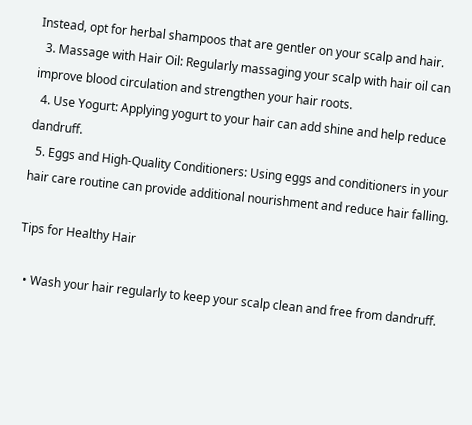Instead, opt for herbal shampoos that are gentler on your scalp and hair.
  3. Massage with Hair Oil: Regularly massaging your scalp with hair oil can improve blood circulation and strengthen your hair roots.
  4. Use Yogurt: Applying yogurt to your hair can add shine and help reduce dandruff.
  5. Eggs and High-Quality Conditioners: Using eggs and conditioners in your hair care routine can provide additional nourishment and reduce hair falling.

Tips for Healthy Hair

  • Wash your hair regularly to keep your scalp clean and free from dandruff.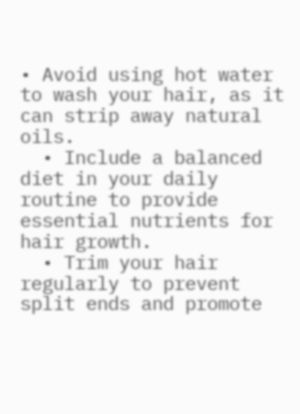• Avoid using hot water to wash your hair, as it can strip away natural oils.
  • Include a balanced diet in your daily routine to provide essential nutrients for hair growth.
  • Trim your hair regularly to prevent split ends and promote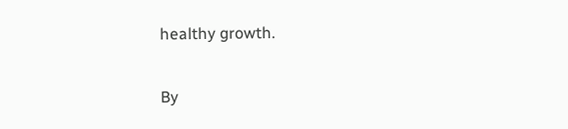healthy growth.


By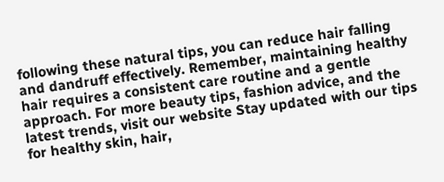following these natural tips, you can reduce hair falling and dandruff effectively. Remember, maintaining healthy hair requires a consistent care routine and a gentle approach. For more beauty tips, fashion advice, and the latest trends, visit our website Stay updated with our tips for healthy skin, hair,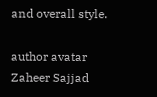and overall style.

author avatar
Zaheer Sajjad